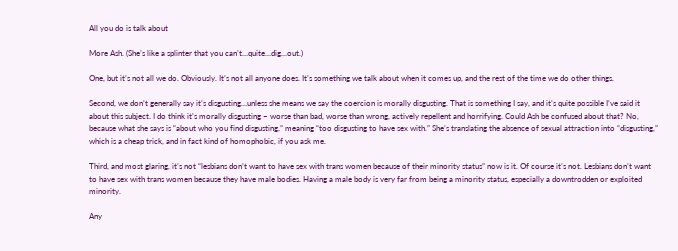All you do is talk about

More Ash. (She’s like a splinter that you can’t…quite…dig…out.)

One, but it’s not all we do. Obviously. It’s not all anyone does. It’s something we talk about when it comes up, and the rest of the time we do other things.

Second, we don’t generally say it’s disgusting…unless she means we say the coercion is morally disgusting. That is something I say, and it’s quite possible I’ve said it about this subject. I do think it’s morally disgusting – worse than bad, worse than wrong, actively repellent and horrifying. Could Ash be confused about that? No, because what she says is “about who you find disgusting,” meaning “too disgusting to have sex with.” She’s translating the absence of sexual attraction into “disgusting,” which is a cheap trick, and in fact kind of homophobic, if you ask me.

Third, and most glaring, it’s not “lesbians don’t want to have sex with trans women because of their minority status” now is it. Of course it’s not. Lesbians don’t want to have sex with trans women because they have male bodies. Having a male body is very far from being a minority status, especially a downtrodden or exploited minority.

Any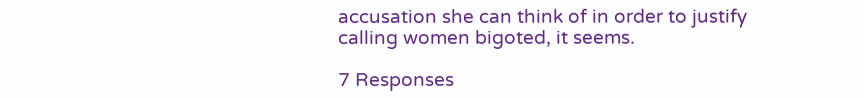accusation she can think of in order to justify calling women bigoted, it seems.

7 Responses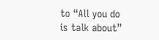to “All you do is talk about”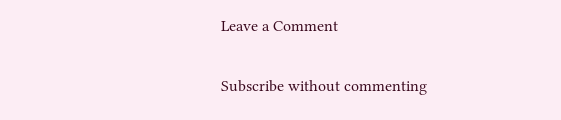Leave a Comment

Subscribe without commenting